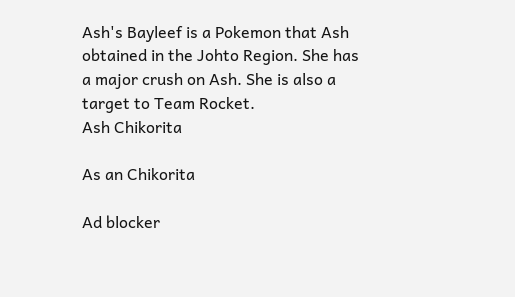Ash's Bayleef is a Pokemon that Ash obtained in the Johto Region. She has a major crush on Ash. She is also a target to Team Rocket.
Ash Chikorita

As an Chikorita

Ad blocker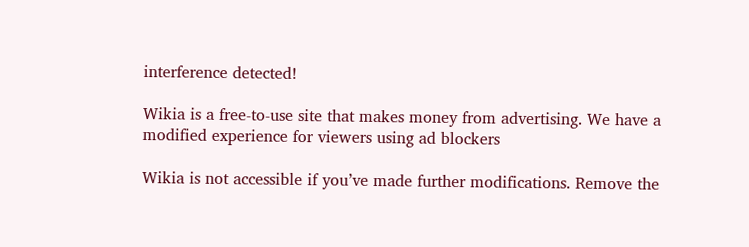interference detected!

Wikia is a free-to-use site that makes money from advertising. We have a modified experience for viewers using ad blockers

Wikia is not accessible if you’ve made further modifications. Remove the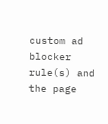custom ad blocker rule(s) and the page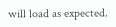will load as expected.